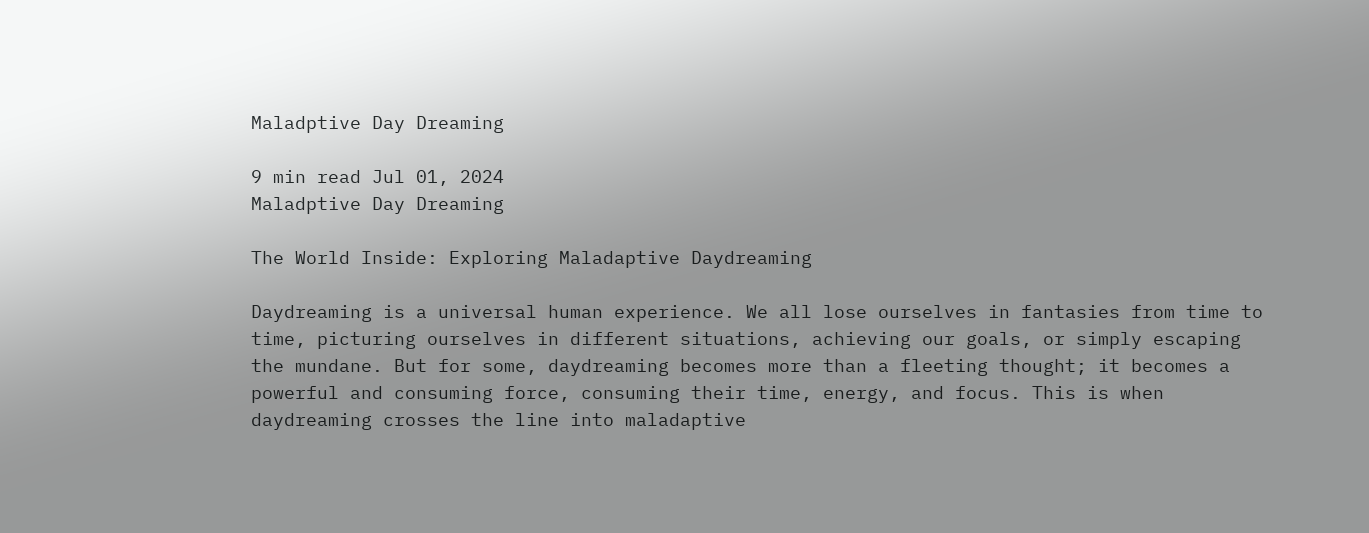Maladptive Day Dreaming

9 min read Jul 01, 2024
Maladptive Day Dreaming

The World Inside: Exploring Maladaptive Daydreaming

Daydreaming is a universal human experience. We all lose ourselves in fantasies from time to time, picturing ourselves in different situations, achieving our goals, or simply escaping the mundane. But for some, daydreaming becomes more than a fleeting thought; it becomes a powerful and consuming force, consuming their time, energy, and focus. This is when daydreaming crosses the line into maladaptive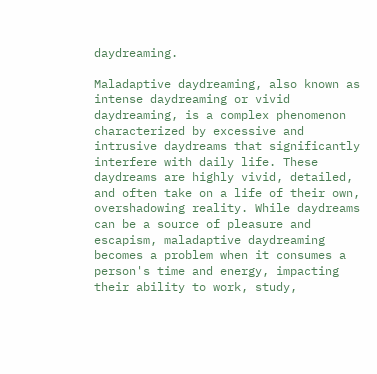daydreaming.

Maladaptive daydreaming, also known as intense daydreaming or vivid daydreaming, is a complex phenomenon characterized by excessive and intrusive daydreams that significantly interfere with daily life. These daydreams are highly vivid, detailed, and often take on a life of their own, overshadowing reality. While daydreams can be a source of pleasure and escapism, maladaptive daydreaming becomes a problem when it consumes a person's time and energy, impacting their ability to work, study,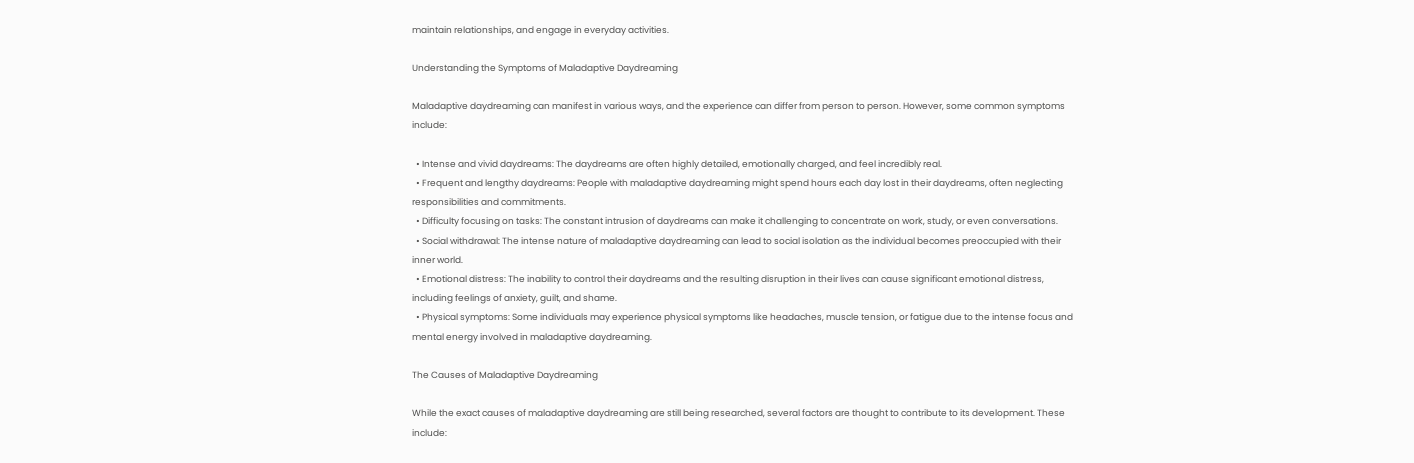maintain relationships, and engage in everyday activities.

Understanding the Symptoms of Maladaptive Daydreaming

Maladaptive daydreaming can manifest in various ways, and the experience can differ from person to person. However, some common symptoms include:

  • Intense and vivid daydreams: The daydreams are often highly detailed, emotionally charged, and feel incredibly real.
  • Frequent and lengthy daydreams: People with maladaptive daydreaming might spend hours each day lost in their daydreams, often neglecting responsibilities and commitments.
  • Difficulty focusing on tasks: The constant intrusion of daydreams can make it challenging to concentrate on work, study, or even conversations.
  • Social withdrawal: The intense nature of maladaptive daydreaming can lead to social isolation as the individual becomes preoccupied with their inner world.
  • Emotional distress: The inability to control their daydreams and the resulting disruption in their lives can cause significant emotional distress, including feelings of anxiety, guilt, and shame.
  • Physical symptoms: Some individuals may experience physical symptoms like headaches, muscle tension, or fatigue due to the intense focus and mental energy involved in maladaptive daydreaming.

The Causes of Maladaptive Daydreaming

While the exact causes of maladaptive daydreaming are still being researched, several factors are thought to contribute to its development. These include: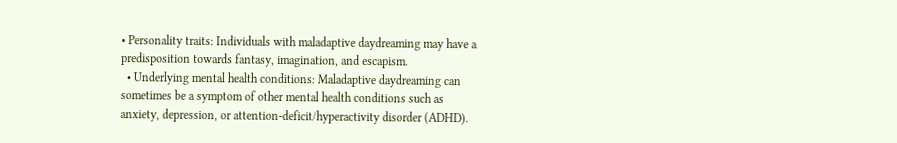• Personality traits: Individuals with maladaptive daydreaming may have a predisposition towards fantasy, imagination, and escapism.
  • Underlying mental health conditions: Maladaptive daydreaming can sometimes be a symptom of other mental health conditions such as anxiety, depression, or attention-deficit/hyperactivity disorder (ADHD).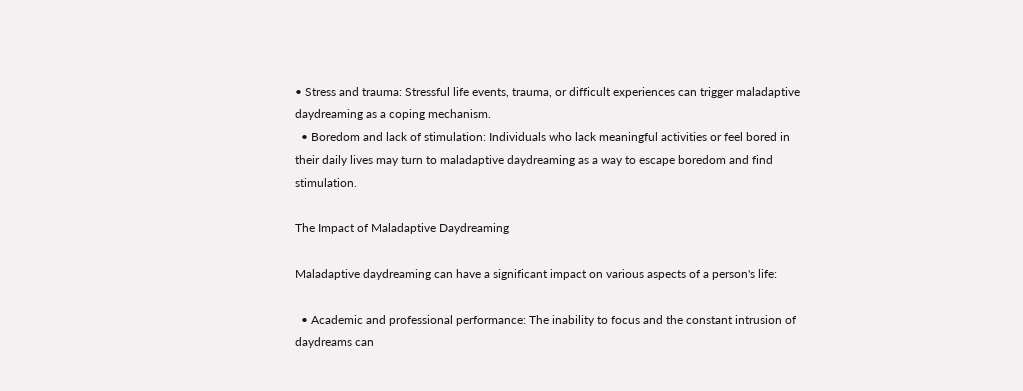• Stress and trauma: Stressful life events, trauma, or difficult experiences can trigger maladaptive daydreaming as a coping mechanism.
  • Boredom and lack of stimulation: Individuals who lack meaningful activities or feel bored in their daily lives may turn to maladaptive daydreaming as a way to escape boredom and find stimulation.

The Impact of Maladaptive Daydreaming

Maladaptive daydreaming can have a significant impact on various aspects of a person's life:

  • Academic and professional performance: The inability to focus and the constant intrusion of daydreams can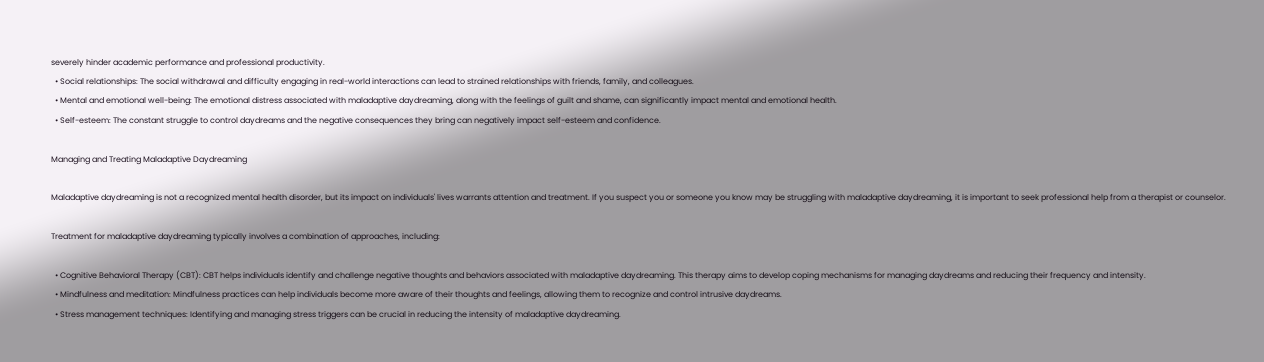severely hinder academic performance and professional productivity.
  • Social relationships: The social withdrawal and difficulty engaging in real-world interactions can lead to strained relationships with friends, family, and colleagues.
  • Mental and emotional well-being: The emotional distress associated with maladaptive daydreaming, along with the feelings of guilt and shame, can significantly impact mental and emotional health.
  • Self-esteem: The constant struggle to control daydreams and the negative consequences they bring can negatively impact self-esteem and confidence.

Managing and Treating Maladaptive Daydreaming

Maladaptive daydreaming is not a recognized mental health disorder, but its impact on individuals' lives warrants attention and treatment. If you suspect you or someone you know may be struggling with maladaptive daydreaming, it is important to seek professional help from a therapist or counselor.

Treatment for maladaptive daydreaming typically involves a combination of approaches, including:

  • Cognitive Behavioral Therapy (CBT): CBT helps individuals identify and challenge negative thoughts and behaviors associated with maladaptive daydreaming. This therapy aims to develop coping mechanisms for managing daydreams and reducing their frequency and intensity.
  • Mindfulness and meditation: Mindfulness practices can help individuals become more aware of their thoughts and feelings, allowing them to recognize and control intrusive daydreams.
  • Stress management techniques: Identifying and managing stress triggers can be crucial in reducing the intensity of maladaptive daydreaming.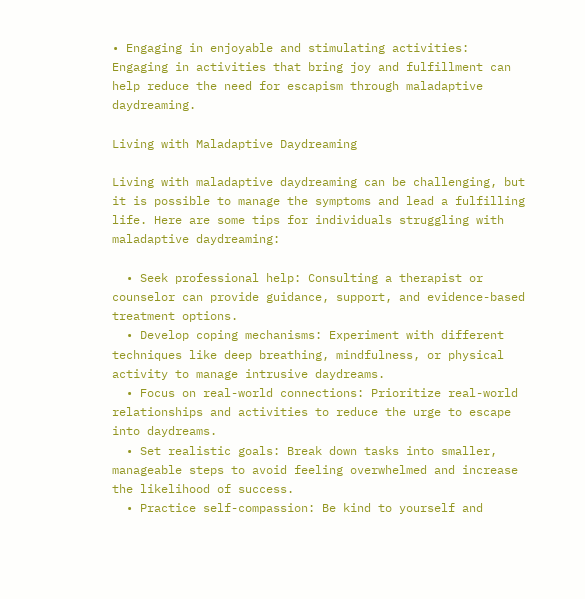• Engaging in enjoyable and stimulating activities: Engaging in activities that bring joy and fulfillment can help reduce the need for escapism through maladaptive daydreaming.

Living with Maladaptive Daydreaming

Living with maladaptive daydreaming can be challenging, but it is possible to manage the symptoms and lead a fulfilling life. Here are some tips for individuals struggling with maladaptive daydreaming:

  • Seek professional help: Consulting a therapist or counselor can provide guidance, support, and evidence-based treatment options.
  • Develop coping mechanisms: Experiment with different techniques like deep breathing, mindfulness, or physical activity to manage intrusive daydreams.
  • Focus on real-world connections: Prioritize real-world relationships and activities to reduce the urge to escape into daydreams.
  • Set realistic goals: Break down tasks into smaller, manageable steps to avoid feeling overwhelmed and increase the likelihood of success.
  • Practice self-compassion: Be kind to yourself and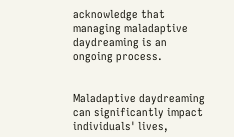acknowledge that managing maladaptive daydreaming is an ongoing process.


Maladaptive daydreaming can significantly impact individuals' lives,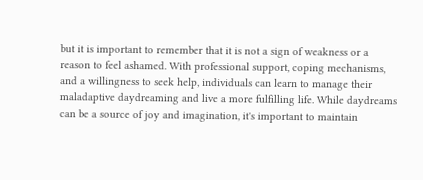but it is important to remember that it is not a sign of weakness or a reason to feel ashamed. With professional support, coping mechanisms, and a willingness to seek help, individuals can learn to manage their maladaptive daydreaming and live a more fulfilling life. While daydreams can be a source of joy and imagination, it's important to maintain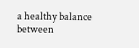a healthy balance between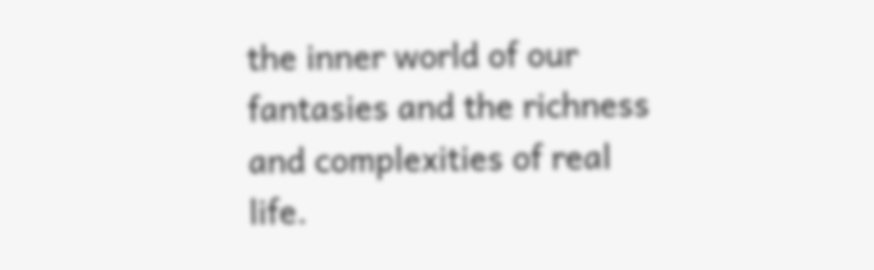the inner world of our fantasies and the richness and complexities of real life.